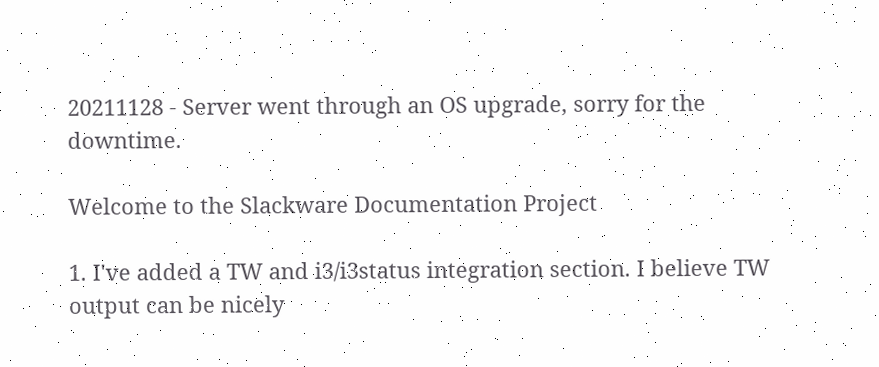20211128 - Server went through an OS upgrade, sorry for the downtime.

Welcome to the Slackware Documentation Project

1. I've added a TW and i3/i3status integration section. I believe TW output can be nicely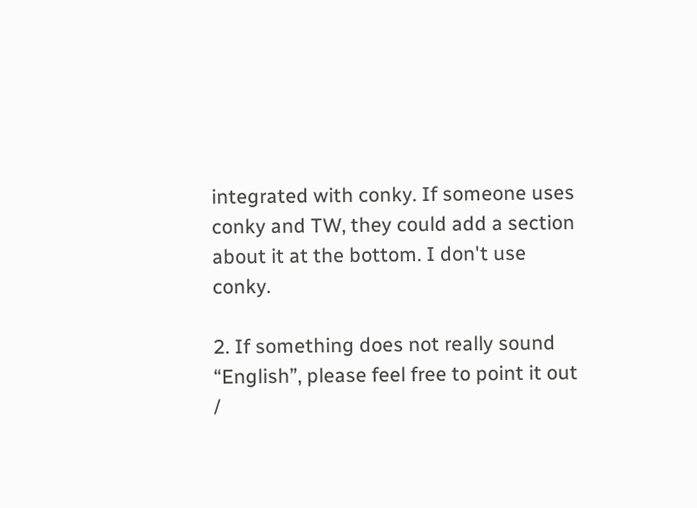integrated with conky. If someone uses conky and TW, they could add a section about it at the bottom. I don't use conky.

2. If something does not really sound “English”, please feel free to point it out /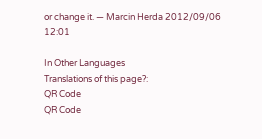or change it. — Marcin Herda 2012/09/06 12:01

In Other Languages
Translations of this page?:
QR Code
QR Code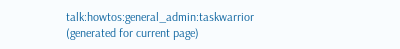talk:howtos:general_admin:taskwarrior (generated for current page)